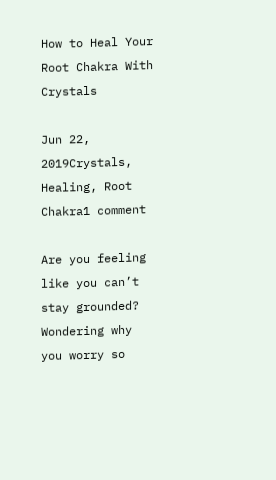How to Heal Your Root Chakra With Crystals

Jun 22, 2019Crystals, Healing, Root Chakra1 comment

Are you feeling like you can’t stay grounded? Wondering why you worry so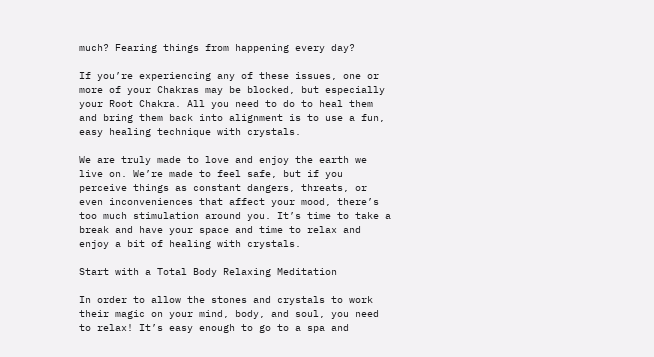much? Fearing things from happening every day?

If you’re experiencing any of these issues, one or more of your Chakras may be blocked, but especially your Root Chakra. All you need to do to heal them and bring them back into alignment is to use a fun, easy healing technique with crystals.

We are truly made to love and enjoy the earth we live on. We’re made to feel safe, but if you perceive things as constant dangers, threats, or even inconveniences that affect your mood, there’s too much stimulation around you. It’s time to take a break and have your space and time to relax and enjoy a bit of healing with crystals.

Start with a Total Body Relaxing Meditation

In order to allow the stones and crystals to work their magic on your mind, body, and soul, you need to relax! It’s easy enough to go to a spa and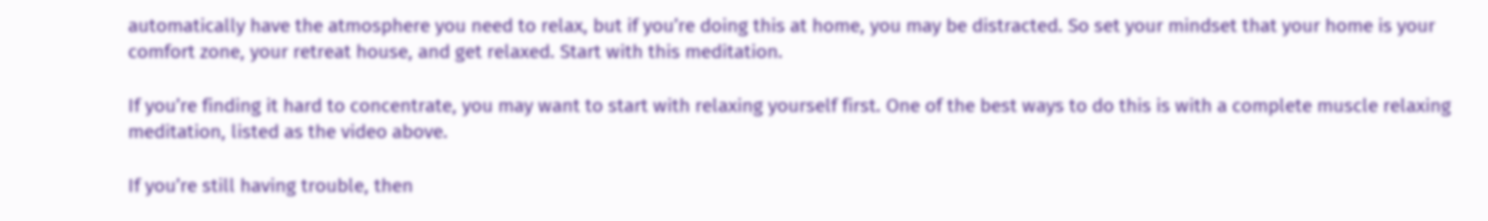automatically have the atmosphere you need to relax, but if you’re doing this at home, you may be distracted. So set your mindset that your home is your comfort zone, your retreat house, and get relaxed. Start with this meditation.

If you’re finding it hard to concentrate, you may want to start with relaxing yourself first. One of the best ways to do this is with a complete muscle relaxing meditation, listed as the video above.

If you’re still having trouble, then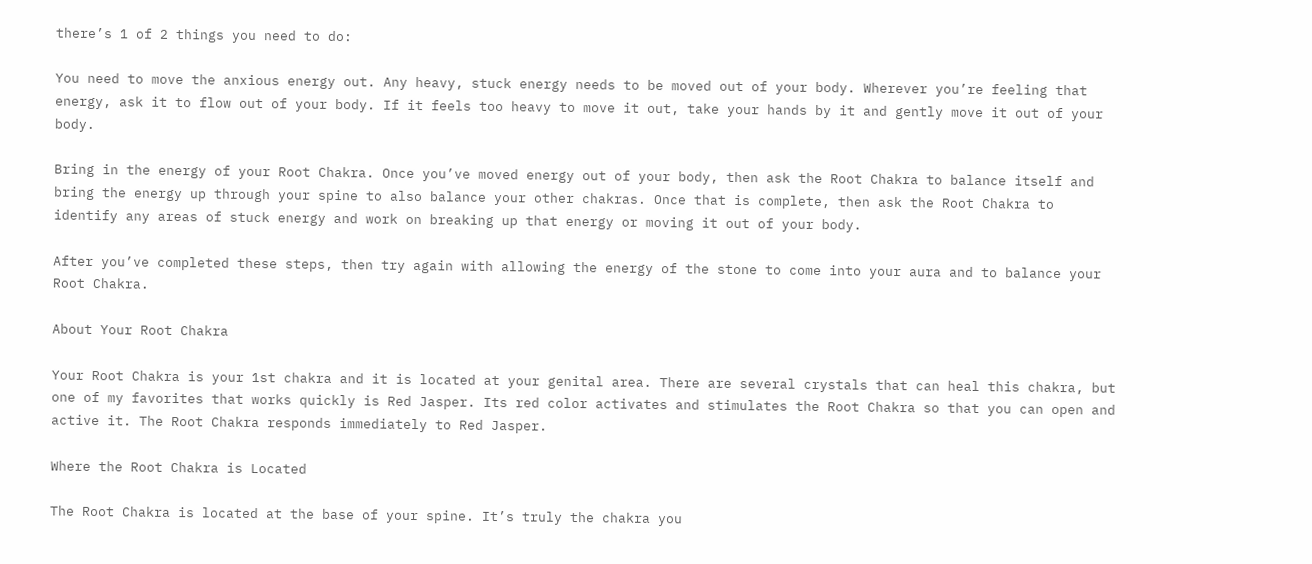there’s 1 of 2 things you need to do:

You need to move the anxious energy out. Any heavy, stuck energy needs to be moved out of your body. Wherever you’re feeling that energy, ask it to flow out of your body. If it feels too heavy to move it out, take your hands by it and gently move it out of your body.

Bring in the energy of your Root Chakra. Once you’ve moved energy out of your body, then ask the Root Chakra to balance itself and bring the energy up through your spine to also balance your other chakras. Once that is complete, then ask the Root Chakra to identify any areas of stuck energy and work on breaking up that energy or moving it out of your body.

After you’ve completed these steps, then try again with allowing the energy of the stone to come into your aura and to balance your Root Chakra.

About Your Root Chakra

Your Root Chakra is your 1st chakra and it is located at your genital area. There are several crystals that can heal this chakra, but one of my favorites that works quickly is Red Jasper. Its red color activates and stimulates the Root Chakra so that you can open and active it. The Root Chakra responds immediately to Red Jasper.

Where the Root Chakra is Located

The Root Chakra is located at the base of your spine. It’s truly the chakra you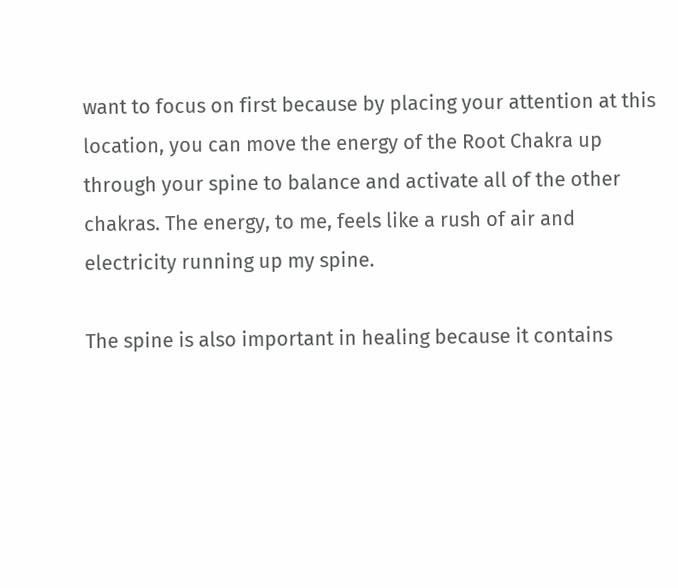want to focus on first because by placing your attention at this location, you can move the energy of the Root Chakra up through your spine to balance and activate all of the other chakras. The energy, to me, feels like a rush of air and electricity running up my spine.

The spine is also important in healing because it contains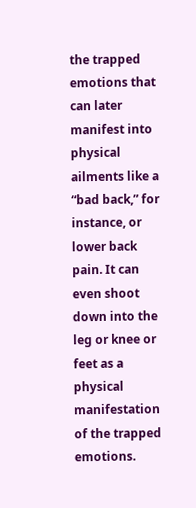the trapped emotions that can later manifest into physical ailments like a “bad back,” for instance, or lower back pain. It can even shoot down into the leg or knee or feet as a physical manifestation of the trapped emotions.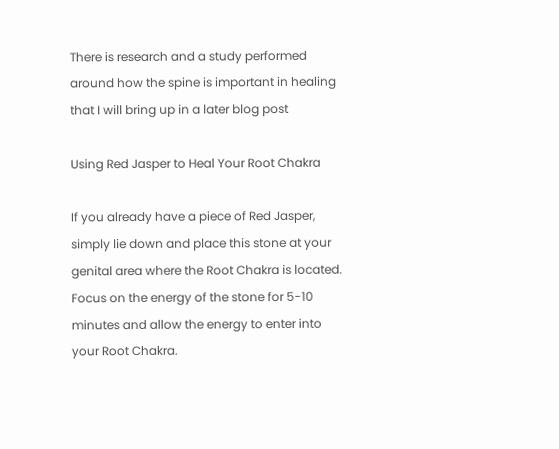There is research and a study performed around how the spine is important in healing that I will bring up in a later blog post

Using Red Jasper to Heal Your Root Chakra

If you already have a piece of Red Jasper, simply lie down and place this stone at your genital area where the Root Chakra is located. Focus on the energy of the stone for 5-10 minutes and allow the energy to enter into your Root Chakra.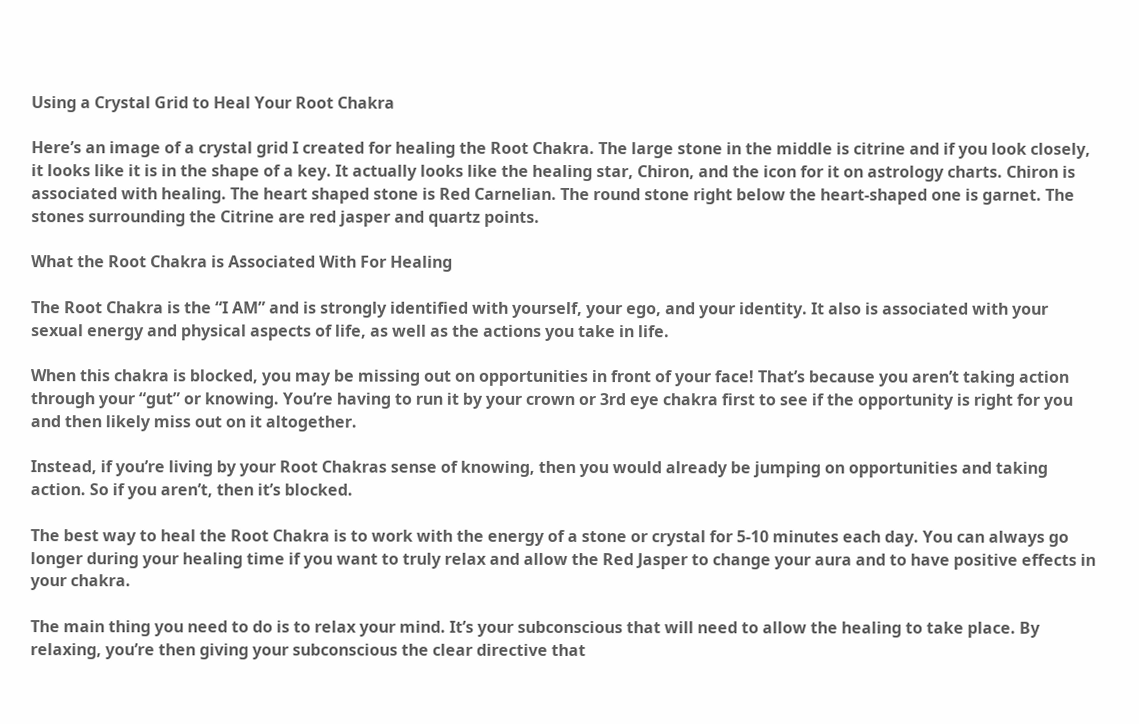Using a Crystal Grid to Heal Your Root Chakra

Here’s an image of a crystal grid I created for healing the Root Chakra. The large stone in the middle is citrine and if you look closely, it looks like it is in the shape of a key. It actually looks like the healing star, Chiron, and the icon for it on astrology charts. Chiron is associated with healing. The heart shaped stone is Red Carnelian. The round stone right below the heart-shaped one is garnet. The stones surrounding the Citrine are red jasper and quartz points.

What the Root Chakra is Associated With For Healing

The Root Chakra is the “I AM” and is strongly identified with yourself, your ego, and your identity. It also is associated with your sexual energy and physical aspects of life, as well as the actions you take in life.

When this chakra is blocked, you may be missing out on opportunities in front of your face! That’s because you aren’t taking action through your “gut” or knowing. You’re having to run it by your crown or 3rd eye chakra first to see if the opportunity is right for you and then likely miss out on it altogether.

Instead, if you’re living by your Root Chakras sense of knowing, then you would already be jumping on opportunities and taking action. So if you aren’t, then it’s blocked.

The best way to heal the Root Chakra is to work with the energy of a stone or crystal for 5-10 minutes each day. You can always go longer during your healing time if you want to truly relax and allow the Red Jasper to change your aura and to have positive effects in your chakra.

The main thing you need to do is to relax your mind. It’s your subconscious that will need to allow the healing to take place. By relaxing, you’re then giving your subconscious the clear directive that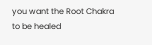you want the Root Chakra to be healed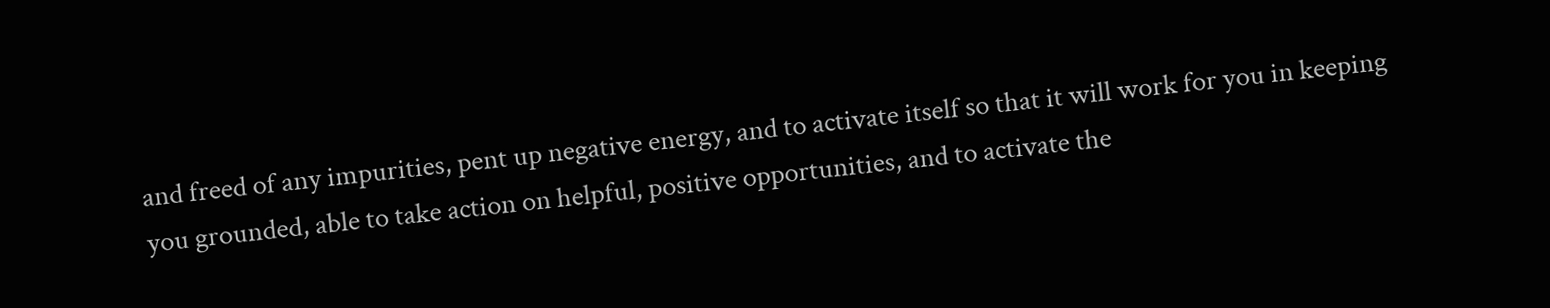and freed of any impurities, pent up negative energy, and to activate itself so that it will work for you in keeping you grounded, able to take action on helpful, positive opportunities, and to activate the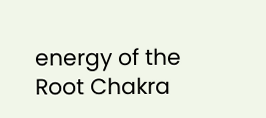energy of the Root Chakra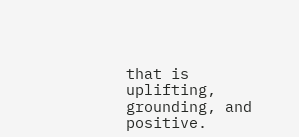that is uplifting, grounding, and positive.